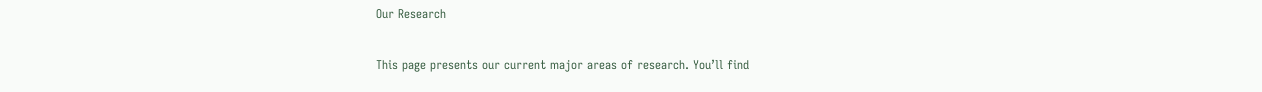Our Research

This page presents our current major areas of research. You’ll find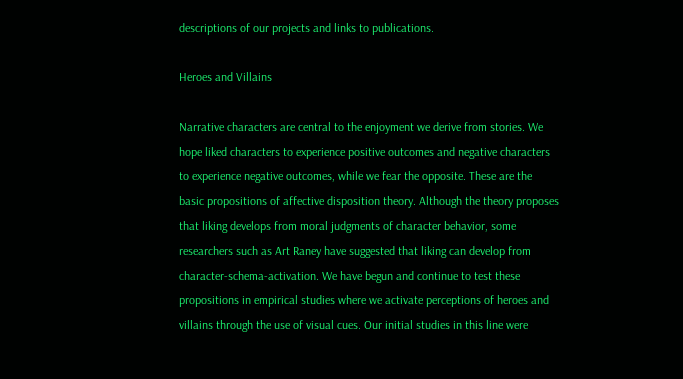descriptions of our projects and links to publications.

Heroes and Villains

Narrative characters are central to the enjoyment we derive from stories. We hope liked characters to experience positive outcomes and negative characters to experience negative outcomes, while we fear the opposite. These are the basic propositions of affective disposition theory. Although the theory proposes that liking develops from moral judgments of character behavior, some researchers such as Art Raney have suggested that liking can develop from character-schema-activation. We have begun and continue to test these propositions in empirical studies where we activate perceptions of heroes and villains through the use of visual cues. Our initial studies in this line were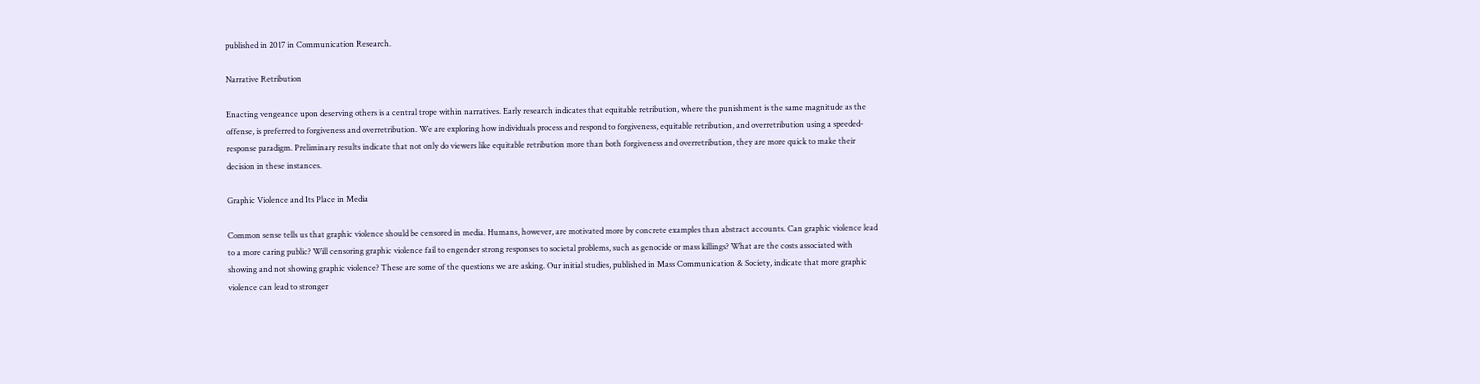published in 2017 in Communication Research.

Narrative Retribution

Enacting vengeance upon deserving others is a central trope within narratives. Early research indicates that equitable retribution, where the punishment is the same magnitude as the offense, is preferred to forgiveness and overretribution. We are exploring how individuals process and respond to forgiveness, equitable retribution, and overretribution using a speeded-response paradigm. Preliminary results indicate that not only do viewers like equitable retribution more than both forgiveness and overretribution, they are more quick to make their decision in these instances.

Graphic Violence and Its Place in Media

Common sense tells us that graphic violence should be censored in media. Humans, however, are motivated more by concrete examples than abstract accounts. Can graphic violence lead to a more caring public? Will censoring graphic violence fail to engender strong responses to societal problems, such as genocide or mass killings? What are the costs associated with showing and not showing graphic violence? These are some of the questions we are asking. Our initial studies, published in Mass Communication & Society, indicate that more graphic violence can lead to stronger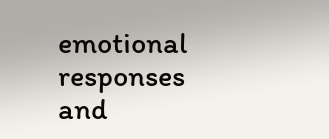emotional responses and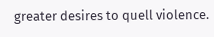greater desires to quell violence.